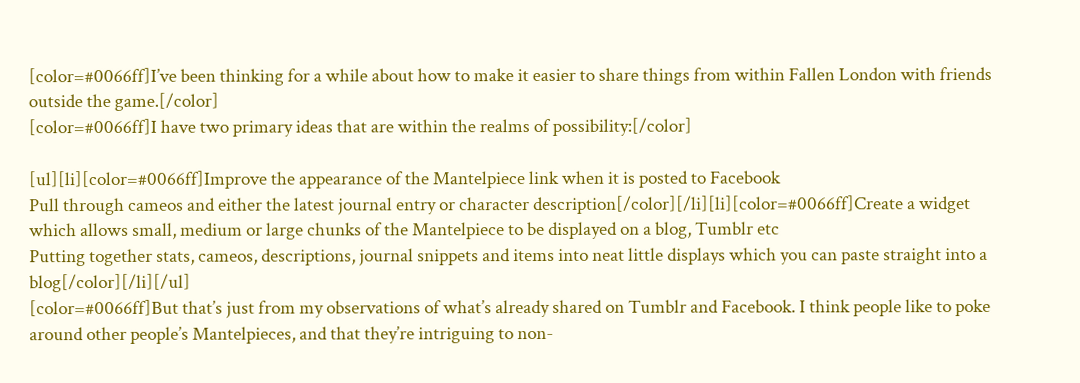[color=#0066ff]I’ve been thinking for a while about how to make it easier to share things from within Fallen London with friends outside the game.[/color]
[color=#0066ff]I have two primary ideas that are within the realms of possibility:[/color]

[ul][li][color=#0066ff]Improve the appearance of the Mantelpiece link when it is posted to Facebook
Pull through cameos and either the latest journal entry or character description[/color][/li][li][color=#0066ff]Create a widget which allows small, medium or large chunks of the Mantelpiece to be displayed on a blog, Tumblr etc
Putting together stats, cameos, descriptions, journal snippets and items into neat little displays which you can paste straight into a blog[/color][/li][/ul]
[color=#0066ff]But that’s just from my observations of what’s already shared on Tumblr and Facebook. I think people like to poke around other people’s Mantelpieces, and that they’re intriguing to non-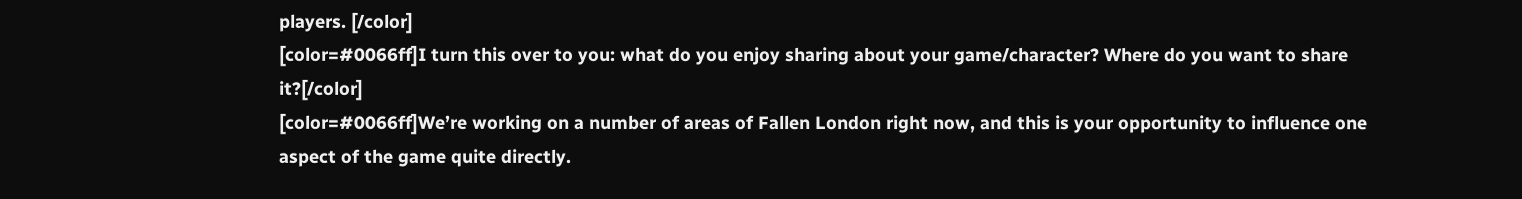players. [/color]
[color=#0066ff]I turn this over to you: what do you enjoy sharing about your game/character? Where do you want to share it?[/color]
[color=#0066ff]We’re working on a number of areas of Fallen London right now, and this is your opportunity to influence one aspect of the game quite directly.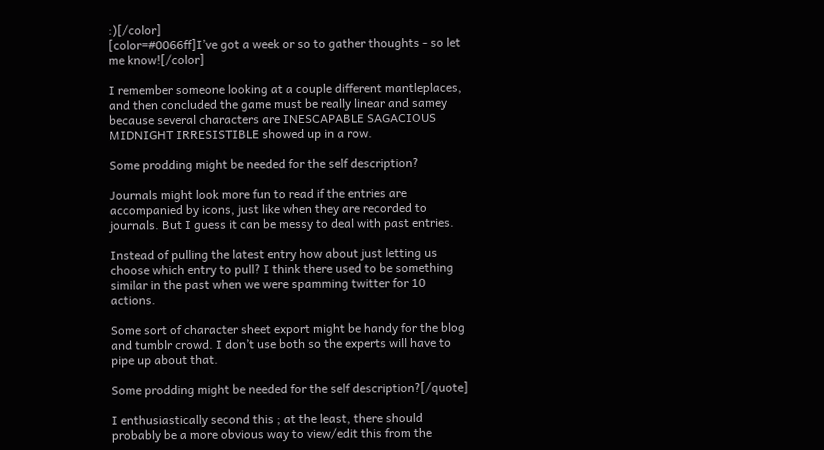:)[/color]
[color=#0066ff]I’ve got a week or so to gather thoughts - so let me know![/color]

I remember someone looking at a couple different mantleplaces, and then concluded the game must be really linear and samey because several characters are INESCAPABLE SAGACIOUS MIDNIGHT IRRESISTIBLE showed up in a row.

Some prodding might be needed for the self description?

Journals might look more fun to read if the entries are accompanied by icons, just like when they are recorded to journals. But I guess it can be messy to deal with past entries.

Instead of pulling the latest entry how about just letting us choose which entry to pull? I think there used to be something similar in the past when we were spamming twitter for 10 actions.

Some sort of character sheet export might be handy for the blog and tumblr crowd. I don’t use both so the experts will have to pipe up about that.

Some prodding might be needed for the self description?[/quote]

I enthusiastically second this ; at the least, there should probably be a more obvious way to view/edit this from the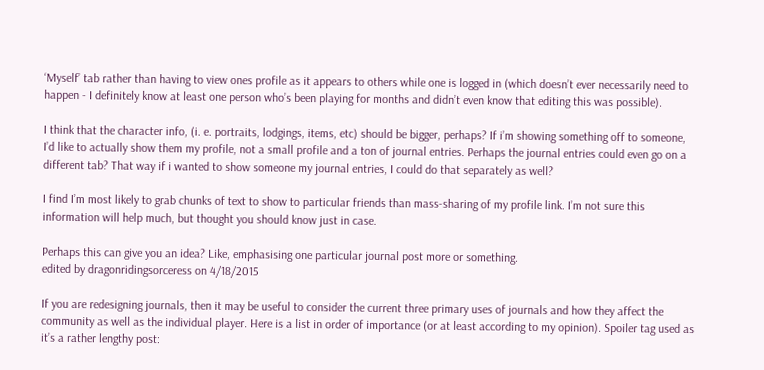‘Myself’ tab rather than having to view ones profile as it appears to others while one is logged in (which doesn’t ever necessarily need to happen - I definitely know at least one person who’s been playing for months and didn’t even know that editing this was possible).

I think that the character info, (i. e. portraits, lodgings, items, etc) should be bigger, perhaps? If i’m showing something off to someone, I’d like to actually show them my profile, not a small profile and a ton of journal entries. Perhaps the journal entries could even go on a different tab? That way if i wanted to show someone my journal entries, I could do that separately as well?

I find I’m most likely to grab chunks of text to show to particular friends than mass-sharing of my profile link. I’m not sure this information will help much, but thought you should know just in case.

Perhaps this can give you an idea? Like, emphasising one particular journal post more or something.
edited by dragonridingsorceress on 4/18/2015

If you are redesigning journals, then it may be useful to consider the current three primary uses of journals and how they affect the community as well as the individual player. Here is a list in order of importance (or at least according to my opinion). Spoiler tag used as it’s a rather lengthy post: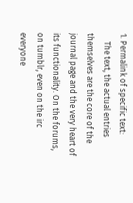1. Permalink of specific text:
    The text, the actual entries themselves are the core of the journal page and the very heart of its functionality. On the forums, on tumblr, even on the irc everyone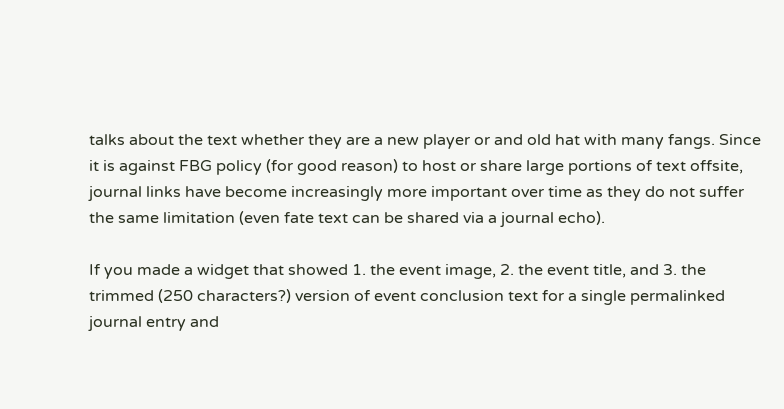talks about the text whether they are a new player or and old hat with many fangs. Since it is against FBG policy (for good reason) to host or share large portions of text offsite, journal links have become increasingly more important over time as they do not suffer the same limitation (even fate text can be shared via a journal echo).

If you made a widget that showed 1. the event image, 2. the event title, and 3. the trimmed (250 characters?) version of event conclusion text for a single permalinked journal entry and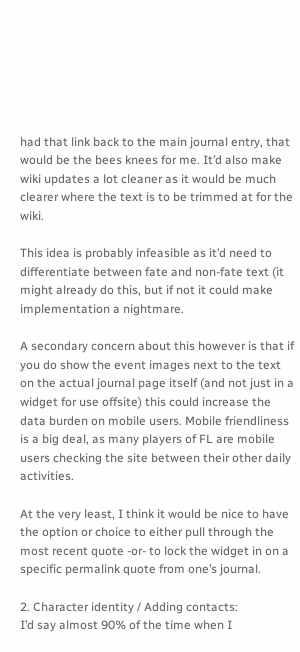had that link back to the main journal entry, that would be the bees knees for me. It’d also make wiki updates a lot cleaner as it would be much clearer where the text is to be trimmed at for the wiki.

This idea is probably infeasible as it’d need to differentiate between fate and non-fate text (it might already do this, but if not it could make implementation a nightmare.

A secondary concern about this however is that if you do show the event images next to the text on the actual journal page itself (and not just in a widget for use offsite) this could increase the data burden on mobile users. Mobile friendliness is a big deal, as many players of FL are mobile users checking the site between their other daily activities.

At the very least, I think it would be nice to have the option or choice to either pull through the most recent quote -or- to lock the widget in on a specific permalink quote from one’s journal.

2. Character identity / Adding contacts:
I’d say almost 90% of the time when I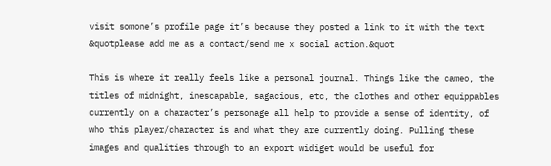visit somone’s profile page it’s because they posted a link to it with the text &quotplease add me as a contact/send me x social action.&quot

This is where it really feels like a personal journal. Things like the cameo, the titles of midnight, inescapable, sagacious, etc, the clothes and other equippables currently on a character’s personage all help to provide a sense of identity, of who this player/character is and what they are currently doing. Pulling these images and qualities through to an export widiget would be useful for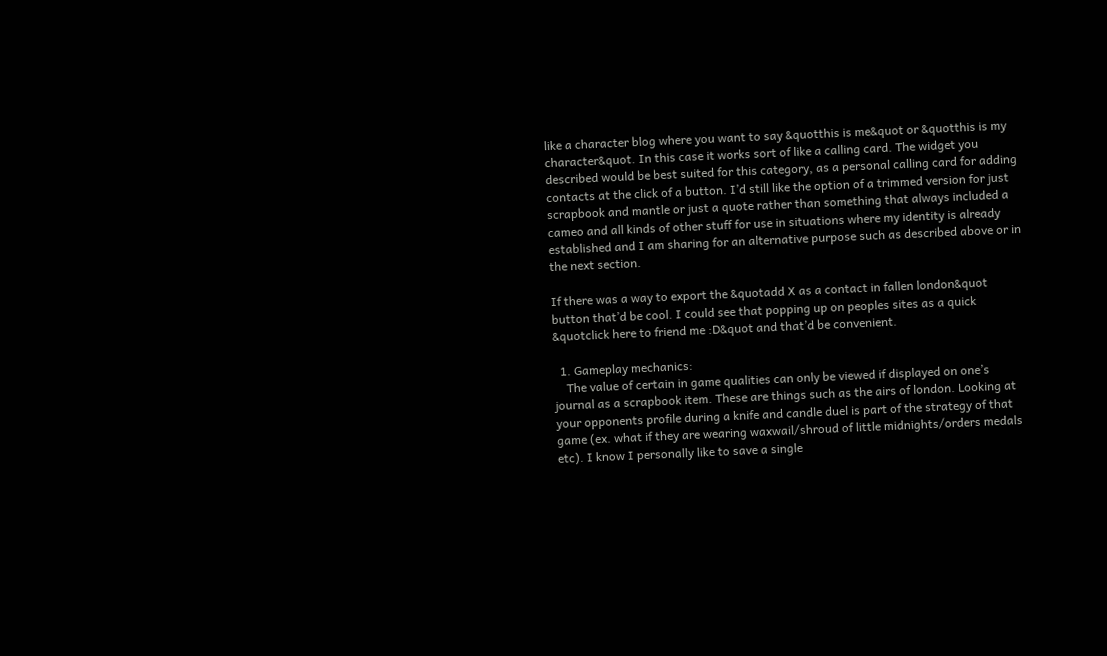like a character blog where you want to say &quotthis is me&quot or &quotthis is my character&quot. In this case it works sort of like a calling card. The widget you described would be best suited for this category, as a personal calling card for adding contacts at the click of a button. I’d still like the option of a trimmed version for just scrapbook and mantle or just a quote rather than something that always included a cameo and all kinds of other stuff for use in situations where my identity is already established and I am sharing for an alternative purpose such as described above or in the next section.

If there was a way to export the &quotadd X as a contact in fallen london&quot button that’d be cool. I could see that popping up on peoples sites as a quick &quotclick here to friend me :D&quot and that’d be convenient.

  1. Gameplay mechanics:
    The value of certain in game qualities can only be viewed if displayed on one’s journal as a scrapbook item. These are things such as the airs of london. Looking at your opponents profile during a knife and candle duel is part of the strategy of that game (ex. what if they are wearing waxwail/shroud of little midnights/orders medals etc). I know I personally like to save a single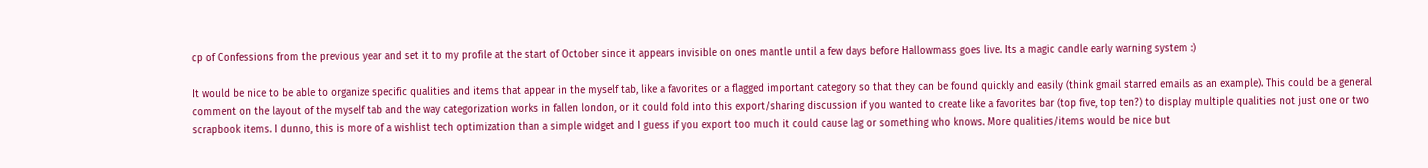cp of Confessions from the previous year and set it to my profile at the start of October since it appears invisible on ones mantle until a few days before Hallowmass goes live. Its a magic candle early warning system :)

It would be nice to be able to organize specific qualities and items that appear in the myself tab, like a favorites or a flagged important category so that they can be found quickly and easily (think gmail starred emails as an example). This could be a general comment on the layout of the myself tab and the way categorization works in fallen london, or it could fold into this export/sharing discussion if you wanted to create like a favorites bar (top five, top ten?) to display multiple qualities not just one or two scrapbook items. I dunno, this is more of a wishlist tech optimization than a simple widget and I guess if you export too much it could cause lag or something who knows. More qualities/items would be nice but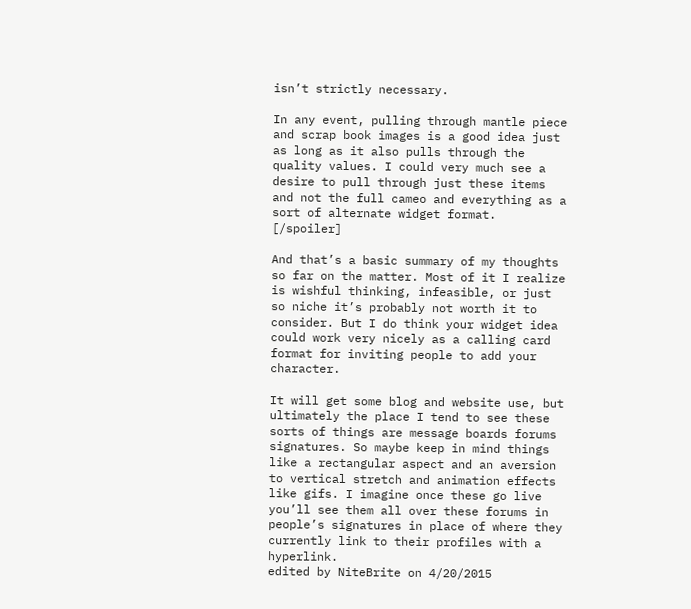isn’t strictly necessary.

In any event, pulling through mantle piece and scrap book images is a good idea just as long as it also pulls through the quality values. I could very much see a desire to pull through just these items and not the full cameo and everything as a sort of alternate widget format. [/spoiler]

And that’s a basic summary of my thoughts so far on the matter. Most of it I realize is wishful thinking, infeasible, or just so niche it’s probably not worth it to consider. But I do think your widget idea could work very nicely as a calling card format for inviting people to add your character.

It will get some blog and website use, but ultimately the place I tend to see these sorts of things are message boards forums signatures. So maybe keep in mind things like a rectangular aspect and an aversion to vertical stretch and animation effects like gifs. I imagine once these go live you’ll see them all over these forums in people’s signatures in place of where they currently link to their profiles with a hyperlink.
edited by NiteBrite on 4/20/2015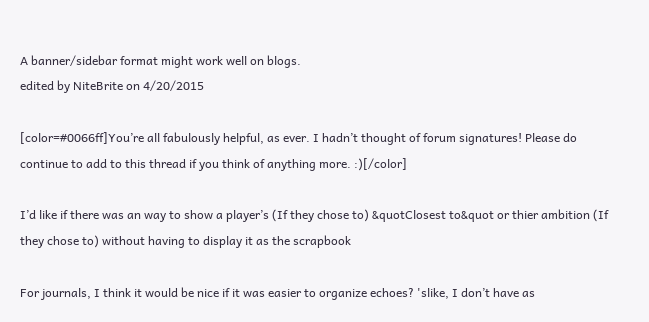A banner/sidebar format might work well on blogs.
edited by NiteBrite on 4/20/2015

[color=#0066ff]You’re all fabulously helpful, as ever. I hadn’t thought of forum signatures! Please do continue to add to this thread if you think of anything more. :)[/color]

I’d like if there was an way to show a player’s (If they chose to) &quotClosest to&quot or thier ambition (If they chose to) without having to display it as the scrapbook

For journals, I think it would be nice if it was easier to organize echoes? 'slike, I don’t have as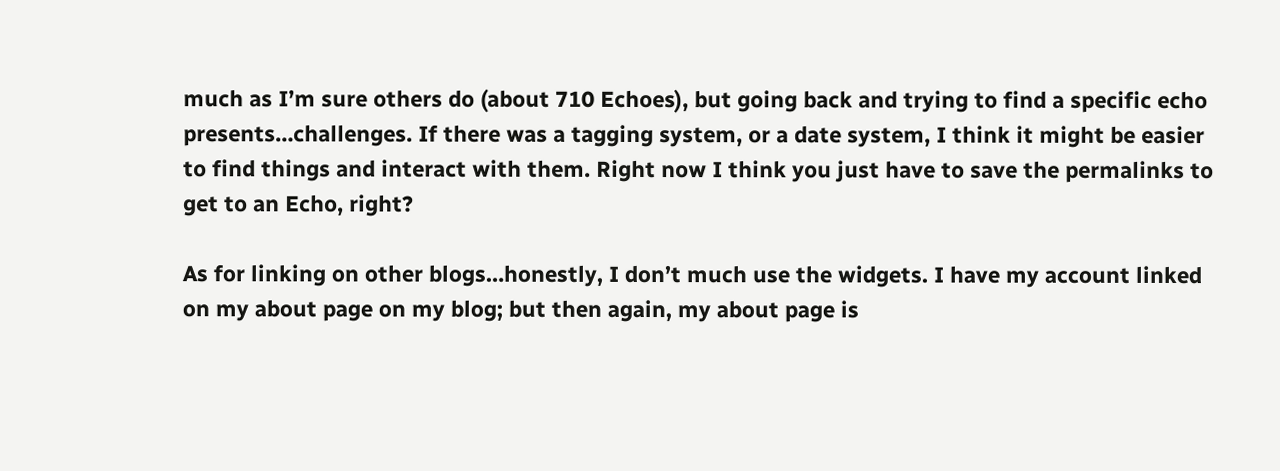much as I’m sure others do (about 710 Echoes), but going back and trying to find a specific echo presents…challenges. If there was a tagging system, or a date system, I think it might be easier to find things and interact with them. Right now I think you just have to save the permalinks to get to an Echo, right?

As for linking on other blogs…honestly, I don’t much use the widgets. I have my account linked on my about page on my blog; but then again, my about page is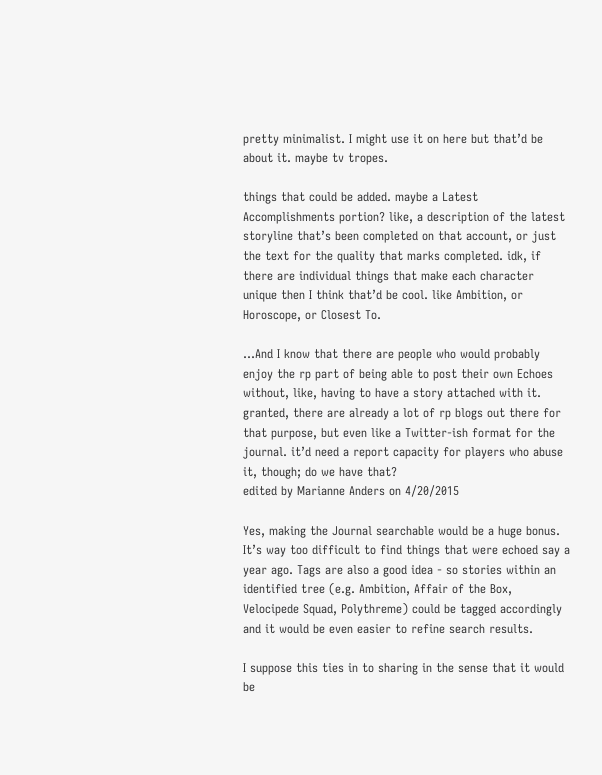pretty minimalist. I might use it on here but that’d be about it. maybe tv tropes.

things that could be added. maybe a Latest Accomplishments portion? like, a description of the latest storyline that’s been completed on that account, or just the text for the quality that marks completed. idk, if there are individual things that make each character unique then I think that’d be cool. like Ambition, or Horoscope, or Closest To.

…And I know that there are people who would probably enjoy the rp part of being able to post their own Echoes without, like, having to have a story attached with it. granted, there are already a lot of rp blogs out there for that purpose, but even like a Twitter-ish format for the journal. it’d need a report capacity for players who abuse it, though; do we have that?
edited by Marianne Anders on 4/20/2015

Yes, making the Journal searchable would be a huge bonus. It’s way too difficult to find things that were echoed say a year ago. Tags are also a good idea - so stories within an identified tree (e.g. Ambition, Affair of the Box, Velocipede Squad, Polythreme) could be tagged accordingly and it would be even easier to refine search results.

I suppose this ties in to sharing in the sense that it would be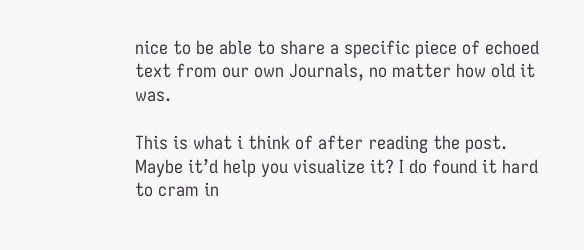nice to be able to share a specific piece of echoed text from our own Journals, no matter how old it was.

This is what i think of after reading the post. Maybe it’d help you visualize it? I do found it hard to cram in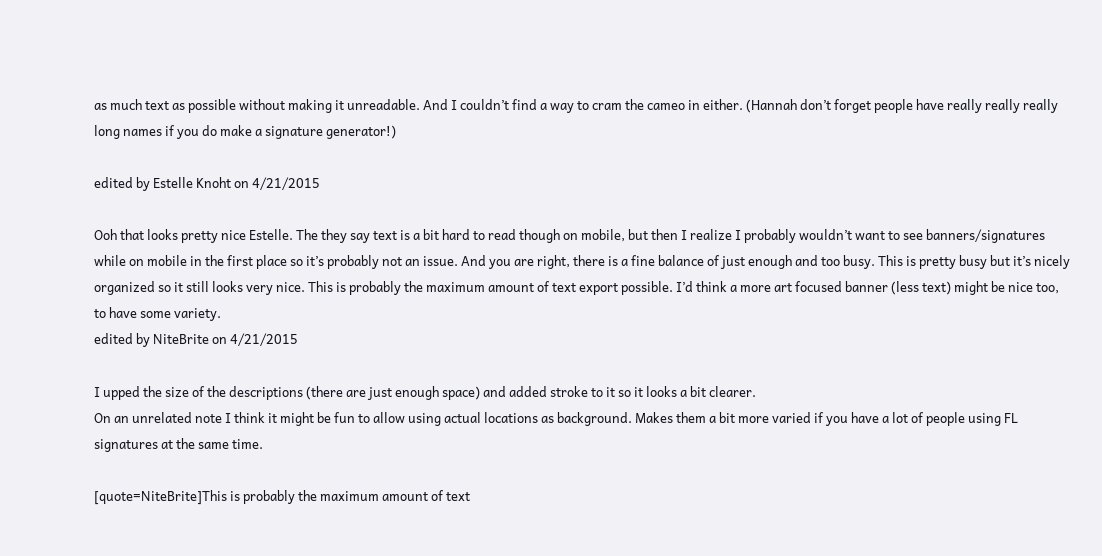as much text as possible without making it unreadable. And I couldn’t find a way to cram the cameo in either. (Hannah don’t forget people have really really really long names if you do make a signature generator!)

edited by Estelle Knoht on 4/21/2015

Ooh that looks pretty nice Estelle. The they say text is a bit hard to read though on mobile, but then I realize I probably wouldn’t want to see banners/signatures while on mobile in the first place so it’s probably not an issue. And you are right, there is a fine balance of just enough and too busy. This is pretty busy but it’s nicely organized so it still looks very nice. This is probably the maximum amount of text export possible. I’d think a more art focused banner (less text) might be nice too, to have some variety.
edited by NiteBrite on 4/21/2015

I upped the size of the descriptions (there are just enough space) and added stroke to it so it looks a bit clearer.
On an unrelated note I think it might be fun to allow using actual locations as background. Makes them a bit more varied if you have a lot of people using FL signatures at the same time.

[quote=NiteBrite]This is probably the maximum amount of text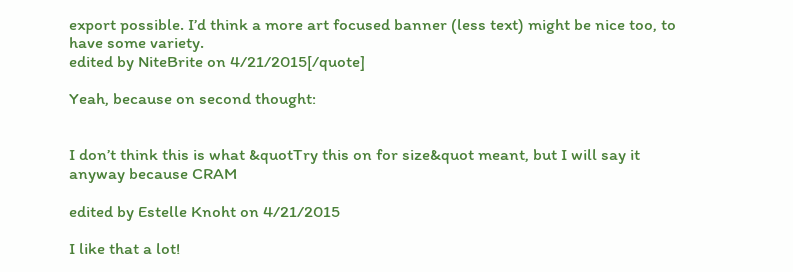export possible. I’d think a more art focused banner (less text) might be nice too, to have some variety.
edited by NiteBrite on 4/21/2015[/quote]

Yeah, because on second thought:


I don’t think this is what &quotTry this on for size&quot meant, but I will say it anyway because CRAM

edited by Estelle Knoht on 4/21/2015

I like that a lot!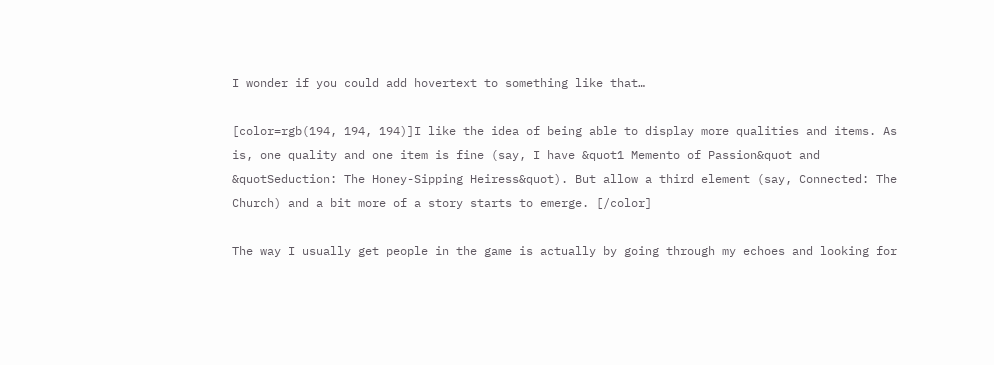I wonder if you could add hovertext to something like that…

[color=rgb(194, 194, 194)]I like the idea of being able to display more qualities and items. As is, one quality and one item is fine (say, I have &quot1 Memento of Passion&quot and &quotSeduction: The Honey-Sipping Heiress&quot). But allow a third element (say, Connected: The Church) and a bit more of a story starts to emerge. [/color]

The way I usually get people in the game is actually by going through my echoes and looking for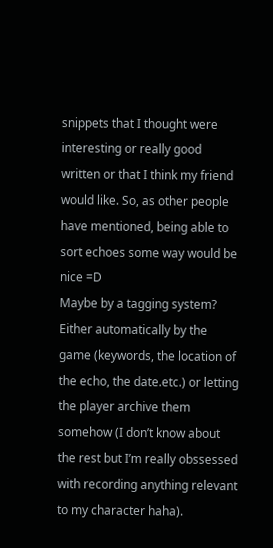snippets that I thought were interesting or really good written or that I think my friend would like. So, as other people have mentioned, being able to sort echoes some way would be nice =D
Maybe by a tagging system? Either automatically by the game (keywords, the location of the echo, the date.etc.) or letting the player archive them somehow (I don’t know about the rest but I’m really obssessed with recording anything relevant to my character haha).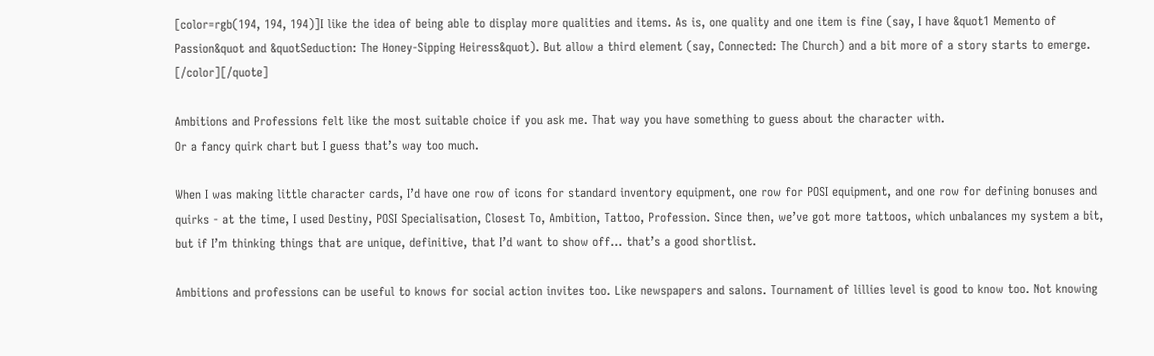[color=rgb(194, 194, 194)]I like the idea of being able to display more qualities and items. As is, one quality and one item is fine (say, I have &quot1 Memento of Passion&quot and &quotSeduction: The Honey-Sipping Heiress&quot). But allow a third element (say, Connected: The Church) and a bit more of a story starts to emerge. [/color][/quote]

Ambitions and Professions felt like the most suitable choice if you ask me. That way you have something to guess about the character with.
Or a fancy quirk chart but I guess that’s way too much.

When I was making little character cards, I’d have one row of icons for standard inventory equipment, one row for POSI equipment, and one row for defining bonuses and quirks - at the time, I used Destiny, POSI Specialisation, Closest To, Ambition, Tattoo, Profession. Since then, we’ve got more tattoos, which unbalances my system a bit, but if I’m thinking things that are unique, definitive, that I’d want to show off… that’s a good shortlist.

Ambitions and professions can be useful to knows for social action invites too. Like newspapers and salons. Tournament of lillies level is good to know too. Not knowing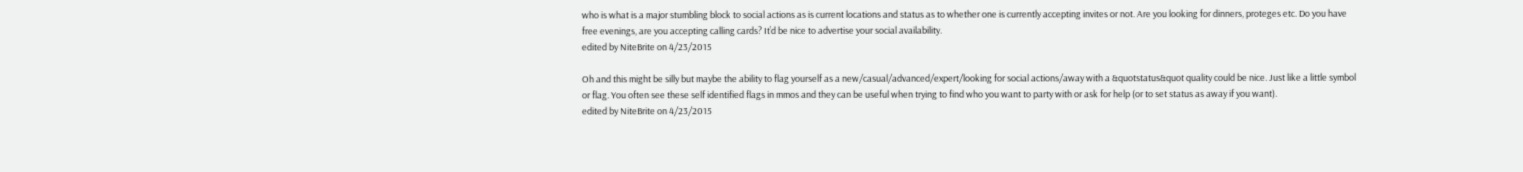who is what is a major stumbling block to social actions as is current locations and status as to whether one is currently accepting invites or not. Are you looking for dinners, proteges etc. Do you have free evenings, are you accepting calling cards? It’d be nice to advertise your social availability.
edited by NiteBrite on 4/23/2015

Oh and this might be silly but maybe the ability to flag yourself as a new/casual/advanced/expert/looking for social actions/away with a &quotstatus&quot quality could be nice. Just like a little symbol or flag. You often see these self identified flags in mmos and they can be useful when trying to find who you want to party with or ask for help (or to set status as away if you want).
edited by NiteBrite on 4/23/2015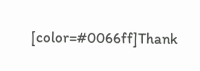[color=#0066ff]Thank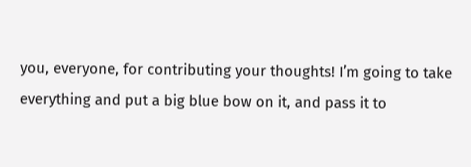you, everyone, for contributing your thoughts! I’m going to take everything and put a big blue bow on it, and pass it to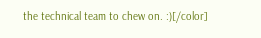the technical team to chew on. :)[/color]